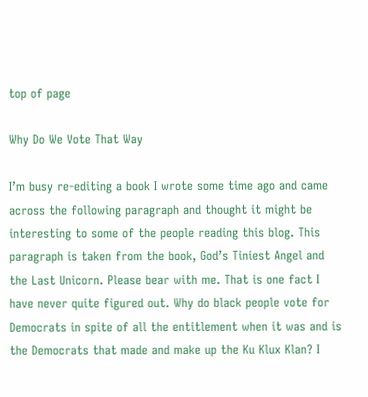top of page

Why Do We Vote That Way

I’m busy re-editing a book I wrote some time ago and came across the following paragraph and thought it might be interesting to some of the people reading this blog. This paragraph is taken from the book, God’s Tiniest Angel and the Last Unicorn. Please bear with me. That is one fact I have never quite figured out. Why do black people vote for Democrats in spite of all the entitlement when it was and is the Democrats that made and make up the Ku Klux Klan? I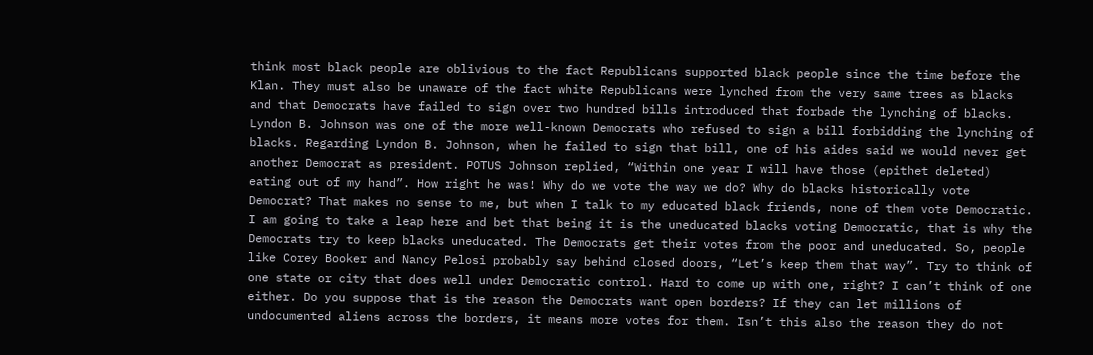think most black people are oblivious to the fact Republicans supported black people since the time before the Klan. They must also be unaware of the fact white Republicans were lynched from the very same trees as blacks and that Democrats have failed to sign over two hundred bills introduced that forbade the lynching of blacks. Lyndon B. Johnson was one of the more well-known Democrats who refused to sign a bill forbidding the lynching of blacks. Regarding Lyndon B. Johnson, when he failed to sign that bill, one of his aides said we would never get another Democrat as president. POTUS Johnson replied, “Within one year I will have those (epithet deleted) eating out of my hand”. How right he was! Why do we vote the way we do? Why do blacks historically vote Democrat? That makes no sense to me, but when I talk to my educated black friends, none of them vote Democratic. I am going to take a leap here and bet that being it is the uneducated blacks voting Democratic, that is why the Democrats try to keep blacks uneducated. The Democrats get their votes from the poor and uneducated. So, people like Corey Booker and Nancy Pelosi probably say behind closed doors, “Let’s keep them that way”. Try to think of one state or city that does well under Democratic control. Hard to come up with one, right? I can’t think of one either. Do you suppose that is the reason the Democrats want open borders? If they can let millions of undocumented aliens across the borders, it means more votes for them. Isn’t this also the reason they do not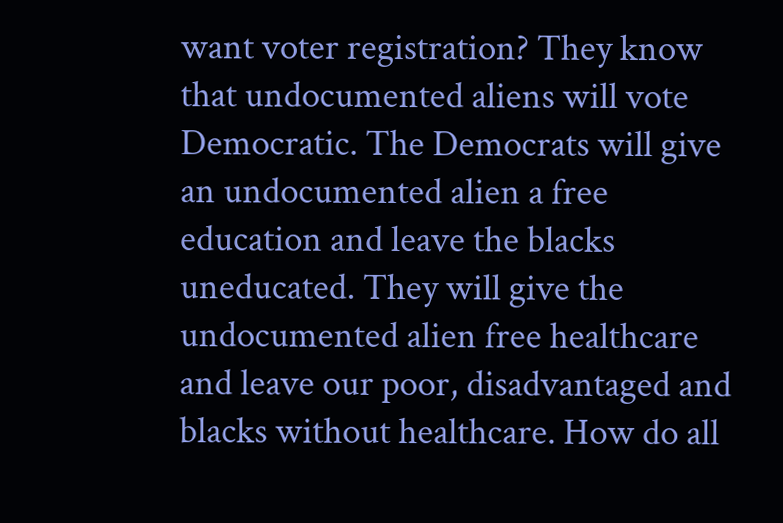want voter registration? They know that undocumented aliens will vote Democratic. The Democrats will give an undocumented alien a free education and leave the blacks uneducated. They will give the undocumented alien free healthcare and leave our poor, disadvantaged and blacks without healthcare. How do all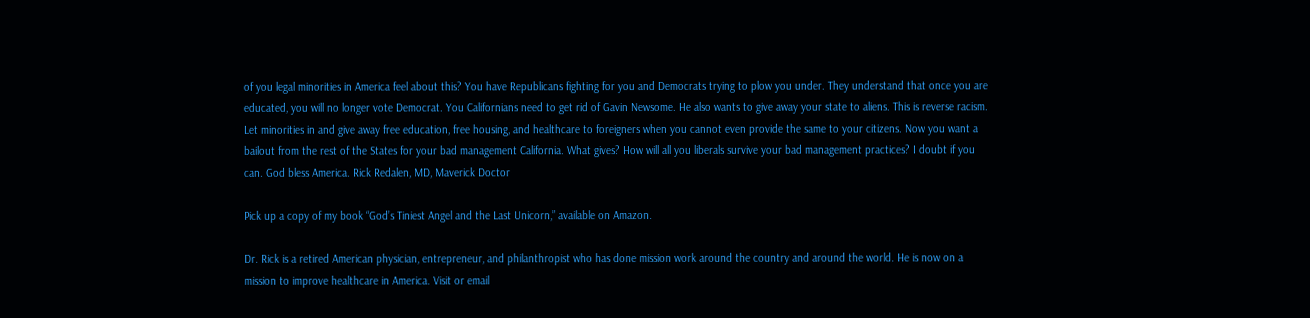of you legal minorities in America feel about this? You have Republicans fighting for you and Democrats trying to plow you under. They understand that once you are educated, you will no longer vote Democrat. You Californians need to get rid of Gavin Newsome. He also wants to give away your state to aliens. This is reverse racism. Let minorities in and give away free education, free housing, and healthcare to foreigners when you cannot even provide the same to your citizens. Now you want a bailout from the rest of the States for your bad management California. What gives? How will all you liberals survive your bad management practices? I doubt if you can. God bless America. Rick Redalen, MD, Maverick Doctor

Pick up a copy of my book “God’s Tiniest Angel and the Last Unicorn,” available on Amazon.

Dr. Rick is a retired American physician, entrepreneur, and philanthropist who has done mission work around the country and around the world. He is now on a mission to improve healthcare in America. Visit or email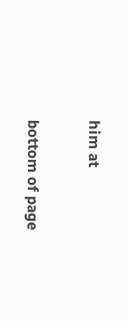him at

bottom of page